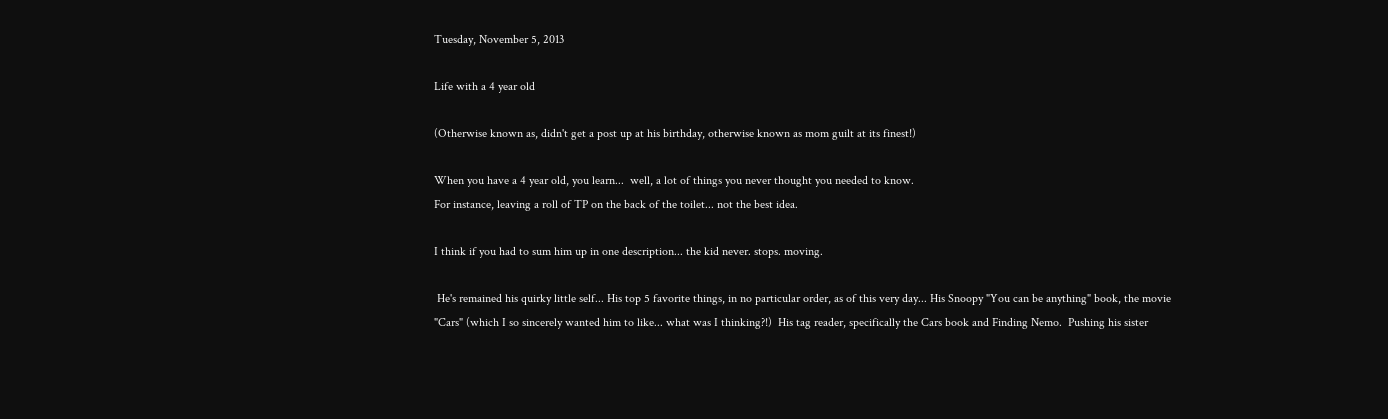Tuesday, November 5, 2013

Life with a 4 year old

(Otherwise known as, didn't get a post up at his birthday, otherwise known as mom guilt at its finest!)

When you have a 4 year old, you learn...  well, a lot of things you never thought you needed to know.
For instance, leaving a roll of TP on the back of the toilet... not the best idea.

I think if you had to sum him up in one description... the kid never. stops. moving.

 He's remained his quirky little self... His top 5 favorite things, in no particular order, as of this very day... His Snoopy "You can be anything" book, the movie "Cars" (which I so sincerely wanted him to like... what was I thinking?!)  His tag reader, specifically the Cars book and Finding Nemo.  Pushing his sister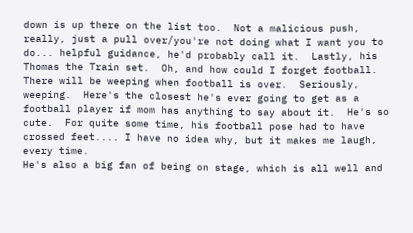down is up there on the list too.  Not a malicious push, really, just a pull over/you're not doing what I want you to do... helpful guidance, he'd probably call it.  Lastly, his Thomas the Train set.  Oh, and how could I forget football.  There will be weeping when football is over.  Seriously, weeping.  Here's the closest he's ever going to get as a football player if mom has anything to say about it.  He's so cute.  For quite some time, his football pose had to have crossed feet.... I have no idea why, but it makes me laugh, every time.
He's also a big fan of being on stage, which is all well and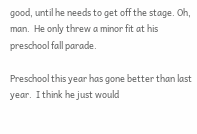good, until he needs to get off the stage. Oh, man.  He only threw a minor fit at his preschool fall parade.

Preschool this year has gone better than last year.  I think he just would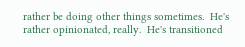rather be doing other things sometimes.  He's rather opinionated, really.  He's transitioned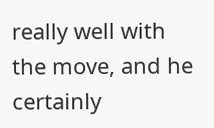really well with the move, and he certainly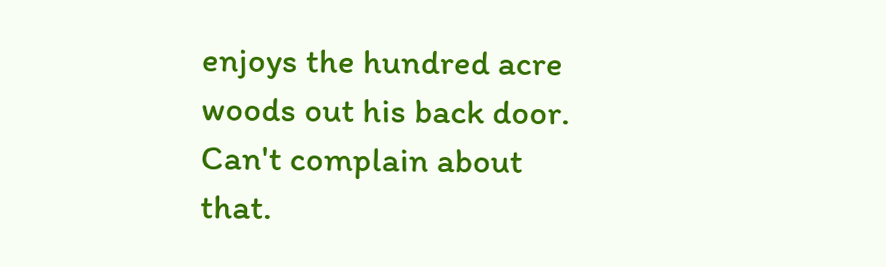enjoys the hundred acre woods out his back door.  Can't complain about that.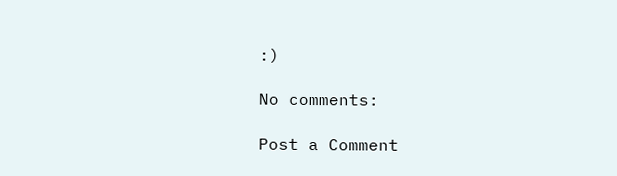:)

No comments:

Post a Comment